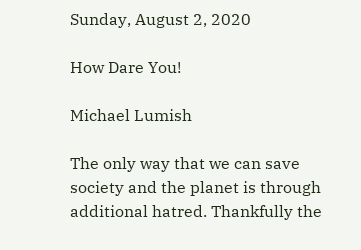Sunday, August 2, 2020

How Dare You!

Michael Lumish

The only way that we can save society and the planet is through additional hatred. Thankfully the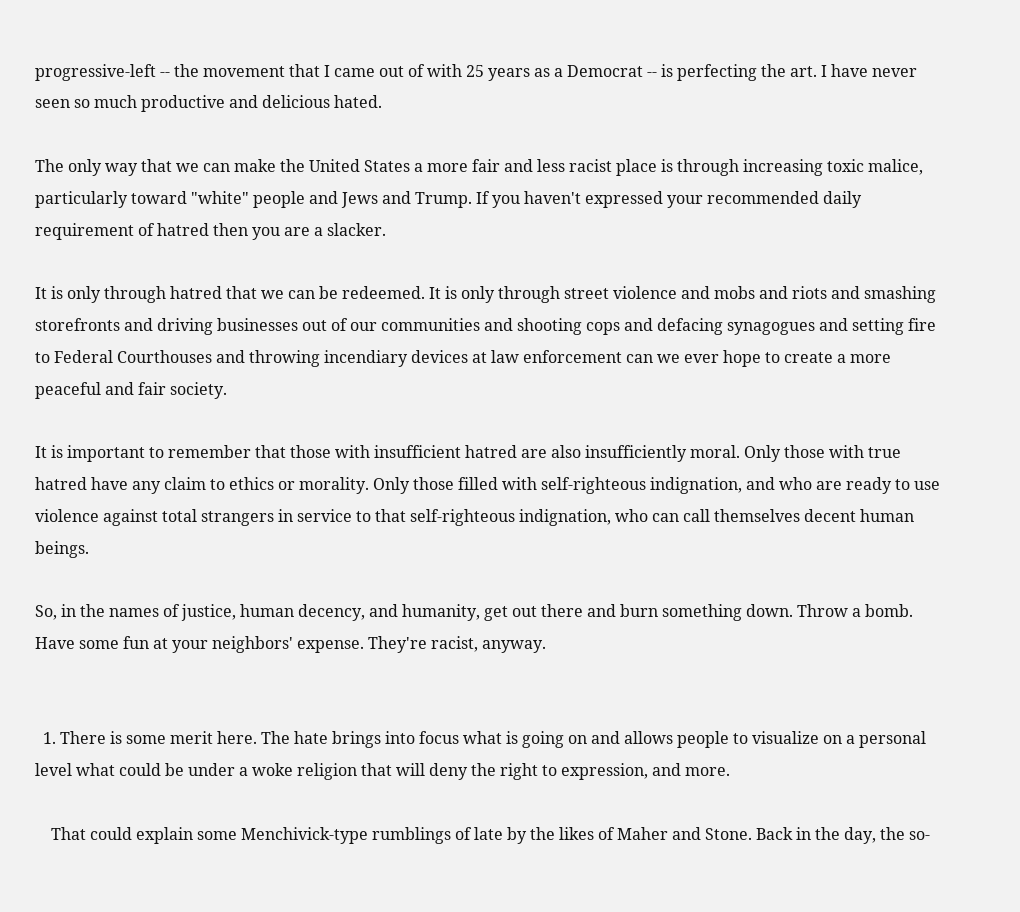progressive-left -- the movement that I came out of with 25 years as a Democrat -- is perfecting the art. I have never seen so much productive and delicious hated.

The only way that we can make the United States a more fair and less racist place is through increasing toxic malice, particularly toward "white" people and Jews and Trump. If you haven't expressed your recommended daily requirement of hatred then you are a slacker.

It is only through hatred that we can be redeemed. It is only through street violence and mobs and riots and smashing storefronts and driving businesses out of our communities and shooting cops and defacing synagogues and setting fire to Federal Courthouses and throwing incendiary devices at law enforcement can we ever hope to create a more peaceful and fair society.

It is important to remember that those with insufficient hatred are also insufficiently moral. Only those with true hatred have any claim to ethics or morality. Only those filled with self-righteous indignation, and who are ready to use violence against total strangers in service to that self-righteous indignation, who can call themselves decent human beings.

So, in the names of justice, human decency, and humanity, get out there and burn something down. Throw a bomb. Have some fun at your neighbors' expense. They're racist, anyway.


  1. There is some merit here. The hate brings into focus what is going on and allows people to visualize on a personal level what could be under a woke religion that will deny the right to expression, and more.

    That could explain some Menchivick-type rumblings of late by the likes of Maher and Stone. Back in the day, the so-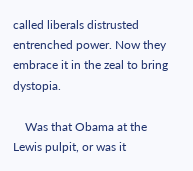called liberals distrusted entrenched power. Now they embrace it in the zeal to bring dystopia.

    Was that Obama at the Lewis pulpit, or was it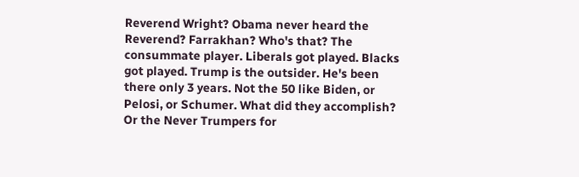Reverend Wright? Obama never heard the Reverend? Farrakhan? Who's that? The consummate player. Liberals got played. Blacks got played. Trump is the outsider. He's been there only 3 years. Not the 50 like Biden, or Pelosi, or Schumer. What did they accomplish? Or the Never Trumpers for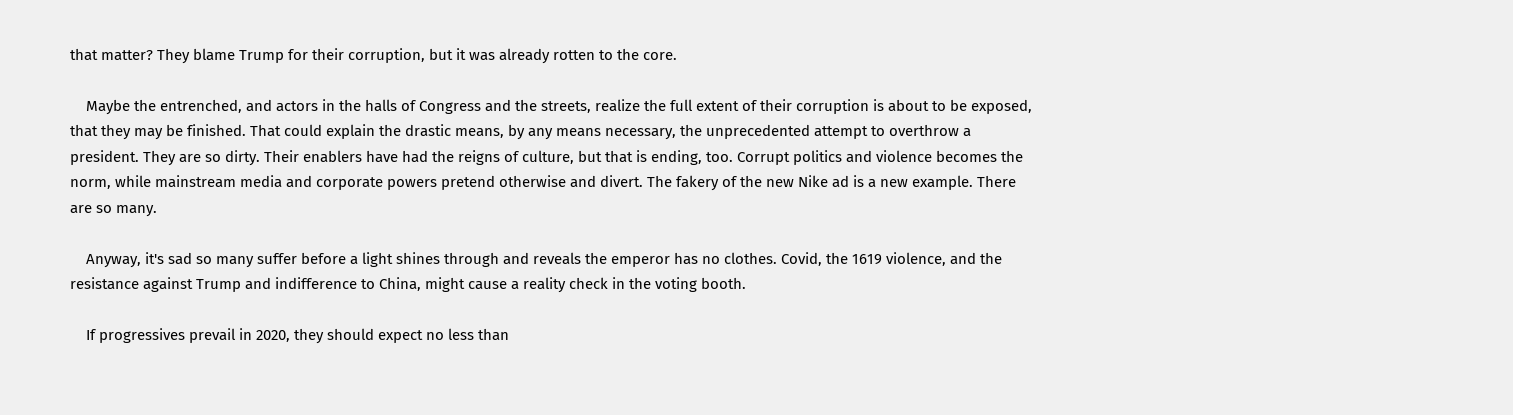that matter? They blame Trump for their corruption, but it was already rotten to the core.

    Maybe the entrenched, and actors in the halls of Congress and the streets, realize the full extent of their corruption is about to be exposed, that they may be finished. That could explain the drastic means, by any means necessary, the unprecedented attempt to overthrow a president. They are so dirty. Their enablers have had the reigns of culture, but that is ending, too. Corrupt politics and violence becomes the norm, while mainstream media and corporate powers pretend otherwise and divert. The fakery of the new Nike ad is a new example. There are so many.

    Anyway, it's sad so many suffer before a light shines through and reveals the emperor has no clothes. Covid, the 1619 violence, and the resistance against Trump and indifference to China, might cause a reality check in the voting booth.

    If progressives prevail in 2020, they should expect no less than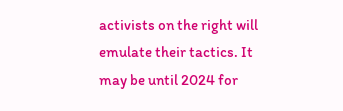activists on the right will emulate their tactics. It may be until 2024 for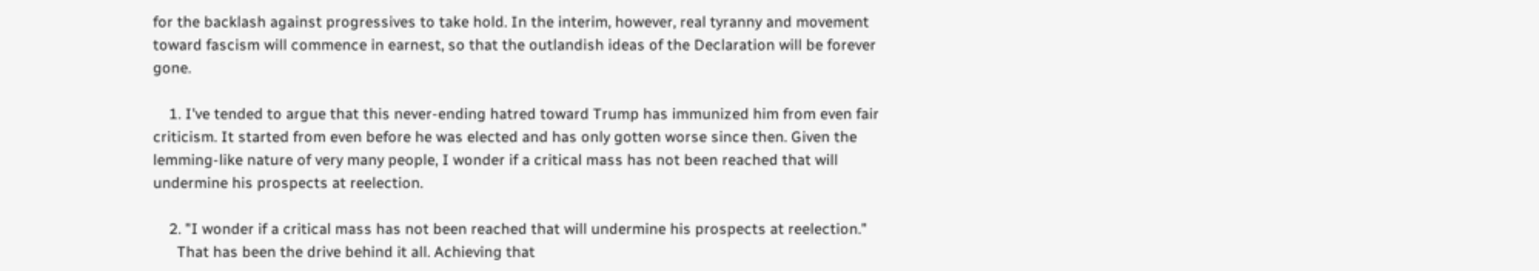for the backlash against progressives to take hold. In the interim, however, real tyranny and movement toward fascism will commence in earnest, so that the outlandish ideas of the Declaration will be forever gone.

    1. I've tended to argue that this never-ending hatred toward Trump has immunized him from even fair criticism. It started from even before he was elected and has only gotten worse since then. Given the lemming-like nature of very many people, I wonder if a critical mass has not been reached that will undermine his prospects at reelection.

    2. "I wonder if a critical mass has not been reached that will undermine his prospects at reelection."
      That has been the drive behind it all. Achieving that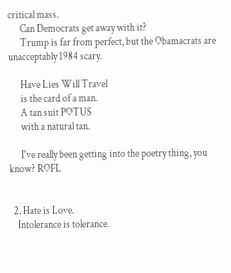critical mass.
      Can Democrats get away with it?
      Trump is far from perfect, but the Obamacrats are unacceptably 1984 scary.

      Have Lies Will Travel
      is the card of a man.
      A tan suit POTUS
      with a natural tan.

      I've really been getting into the poetry thing, you know? ROFL


  2. Hate is Love.
    Intolerance is tolerance.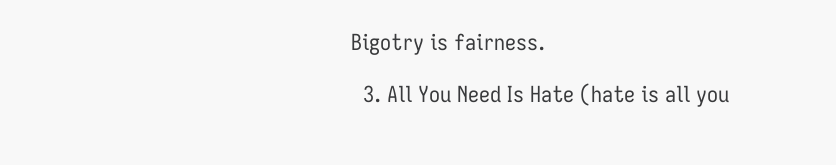Bigotry is fairness.

  3. All You Need Is Hate (hate is all you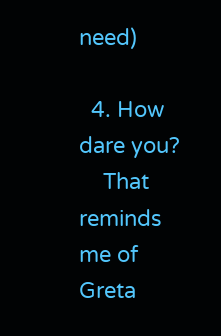need)

  4. How dare you?
    That reminds me of Greta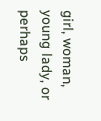girl, woman, young lady, or perhaps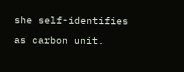she self-identifies as carbon unit.